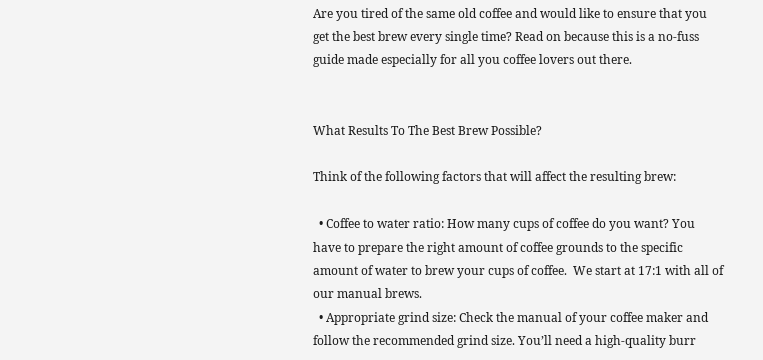Are you tired of the same old coffee and would like to ensure that you get the best brew every single time? Read on because this is a no-fuss guide made especially for all you coffee lovers out there.


What Results To The Best Brew Possible?

Think of the following factors that will affect the resulting brew:

  • Coffee to water ratio: How many cups of coffee do you want? You have to prepare the right amount of coffee grounds to the specific amount of water to brew your cups of coffee.  We start at 17:1 with all of our manual brews.
  • Appropriate grind size: Check the manual of your coffee maker and follow the recommended grind size. You’ll need a high-quality burr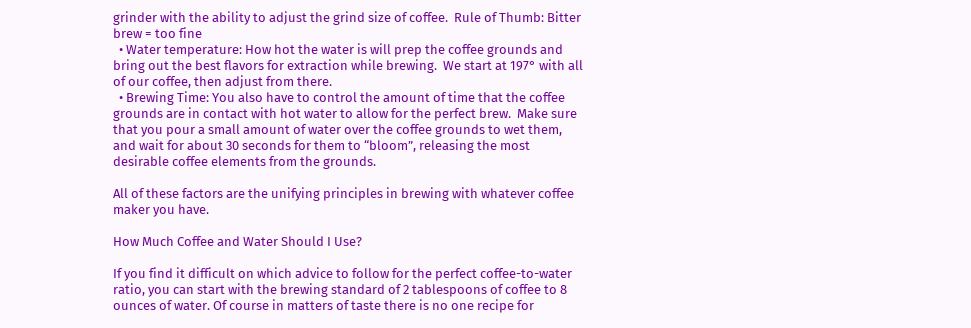grinder with the ability to adjust the grind size of coffee.  Rule of Thumb: Bitter brew = too fine
  • Water temperature: How hot the water is will prep the coffee grounds and bring out the best flavors for extraction while brewing.  We start at 197° with all of our coffee, then adjust from there.
  • Brewing Time: You also have to control the amount of time that the coffee grounds are in contact with hot water to allow for the perfect brew.  Make sure that you pour a small amount of water over the coffee grounds to wet them, and wait for about 30 seconds for them to “bloom”, releasing the most desirable coffee elements from the grounds.

All of these factors are the unifying principles in brewing with whatever coffee maker you have.

How Much Coffee and Water Should I Use?

If you find it difficult on which advice to follow for the perfect coffee-to-water ratio, you can start with the brewing standard of 2 tablespoons of coffee to 8 ounces of water. Of course in matters of taste there is no one recipe for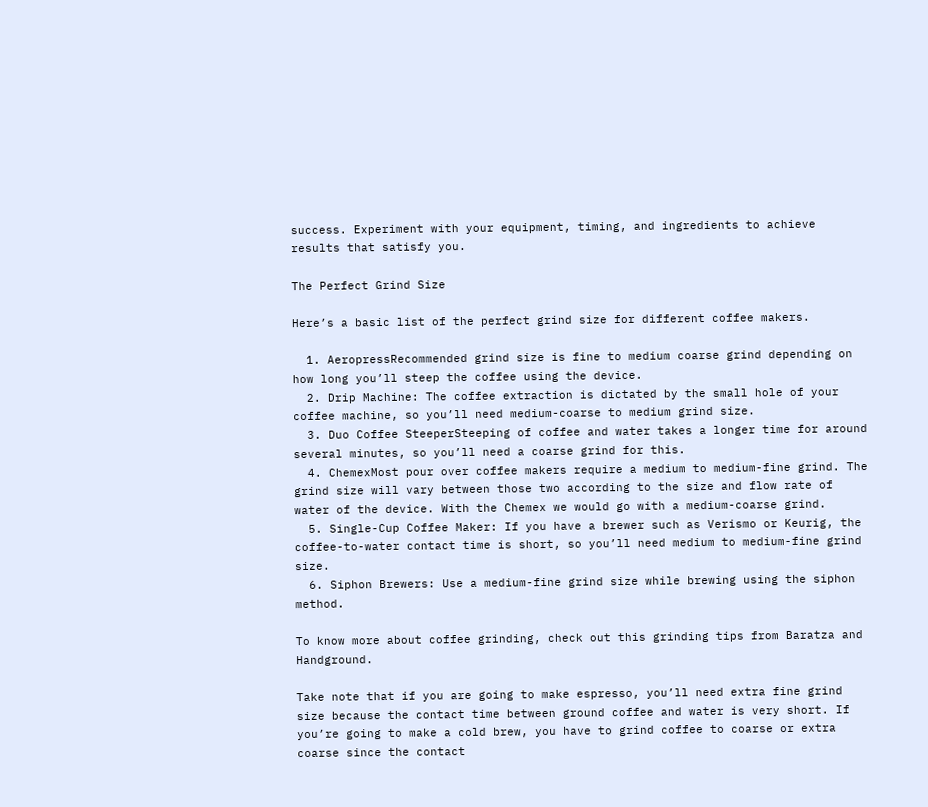success. Experiment with your equipment, timing, and ingredients to achieve results that satisfy you.

The Perfect Grind Size

Here’s a basic list of the perfect grind size for different coffee makers.

  1. AeropressRecommended grind size is fine to medium coarse grind depending on how long you’ll steep the coffee using the device.
  2. Drip Machine: The coffee extraction is dictated by the small hole of your coffee machine, so you’ll need medium-coarse to medium grind size.
  3. Duo Coffee SteeperSteeping of coffee and water takes a longer time for around several minutes, so you’ll need a coarse grind for this.
  4. ChemexMost pour over coffee makers require a medium to medium-fine grind. The grind size will vary between those two according to the size and flow rate of water of the device. With the Chemex we would go with a medium-coarse grind.
  5. Single-Cup Coffee Maker: If you have a brewer such as Verismo or Keurig, the coffee-to-water contact time is short, so you’ll need medium to medium-fine grind size.
  6. Siphon Brewers: Use a medium-fine grind size while brewing using the siphon method.

To know more about coffee grinding, check out this grinding tips from Baratza and Handground.

Take note that if you are going to make espresso, you’ll need extra fine grind size because the contact time between ground coffee and water is very short. If you’re going to make a cold brew, you have to grind coffee to coarse or extra coarse since the contact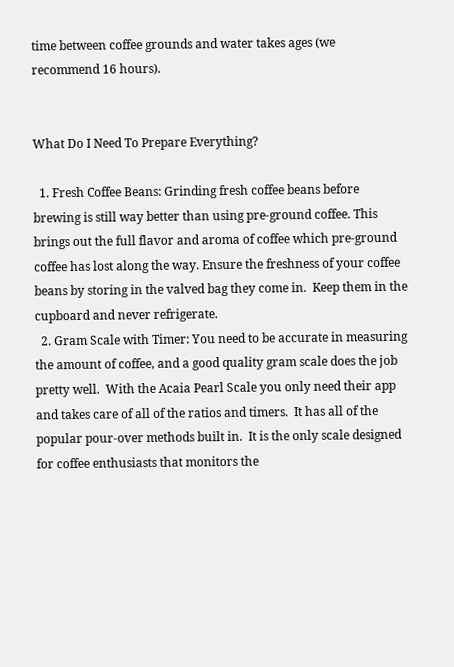time between coffee grounds and water takes ages (we recommend 16 hours).


What Do I Need To Prepare Everything?

  1. Fresh Coffee Beans: Grinding fresh coffee beans before brewing is still way better than using pre-ground coffee. This brings out the full flavor and aroma of coffee which pre-ground coffee has lost along the way. Ensure the freshness of your coffee beans by storing in the valved bag they come in.  Keep them in the cupboard and never refrigerate.
  2. Gram Scale with Timer: You need to be accurate in measuring the amount of coffee, and a good quality gram scale does the job pretty well.  With the Acaia Pearl Scale you only need their app and takes care of all of the ratios and timers.  It has all of the popular pour-over methods built in.  It is the only scale designed for coffee enthusiasts that monitors the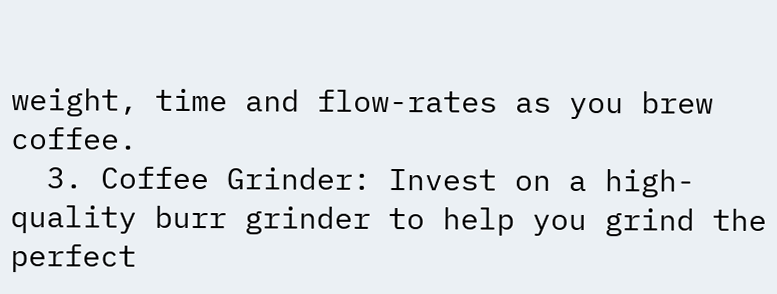weight, time and flow-rates as you brew coffee.
  3. Coffee Grinder: Invest on a high-quality burr grinder to help you grind the perfect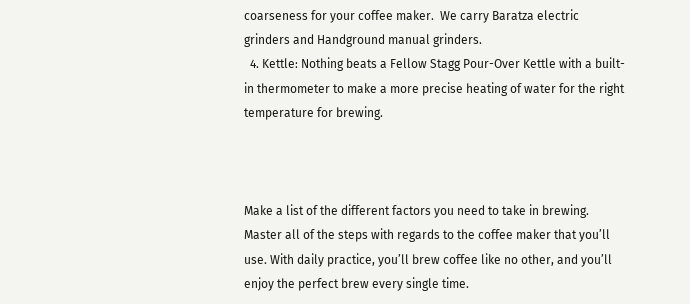coarseness for your coffee maker.  We carry Baratza electric grinders and Handground manual grinders.
  4. Kettle: Nothing beats a Fellow Stagg Pour-Over Kettle with a built-in thermometer to make a more precise heating of water for the right temperature for brewing.



Make a list of the different factors you need to take in brewing. Master all of the steps with regards to the coffee maker that you’ll use. With daily practice, you’ll brew coffee like no other, and you’ll enjoy the perfect brew every single time.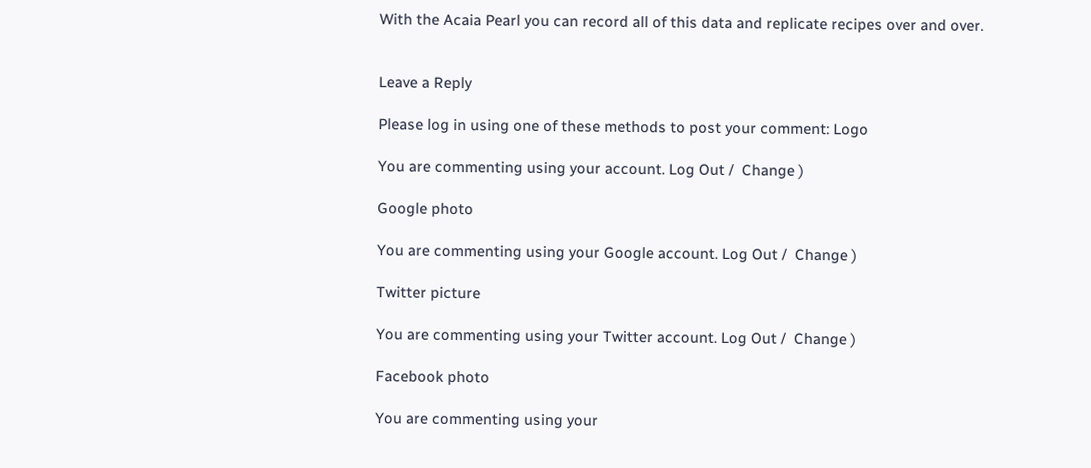With the Acaia Pearl you can record all of this data and replicate recipes over and over.


Leave a Reply

Please log in using one of these methods to post your comment: Logo

You are commenting using your account. Log Out /  Change )

Google photo

You are commenting using your Google account. Log Out /  Change )

Twitter picture

You are commenting using your Twitter account. Log Out /  Change )

Facebook photo

You are commenting using your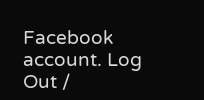Facebook account. Log Out /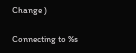Change )

Connecting to %s